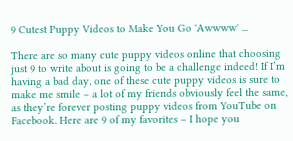9 Cutest Puppy Videos to Make You Go 'Awwww' ...

There are so many cute puppy videos online that choosing just 9 to write about is going to be a challenge indeed! If I’m having a bad day, one of these cute puppy videos is sure to make me smile – a lot of my friends obviously feel the same, as they’re forever posting puppy videos from YouTube on Facebook. Here are 9 of my favorites – I hope you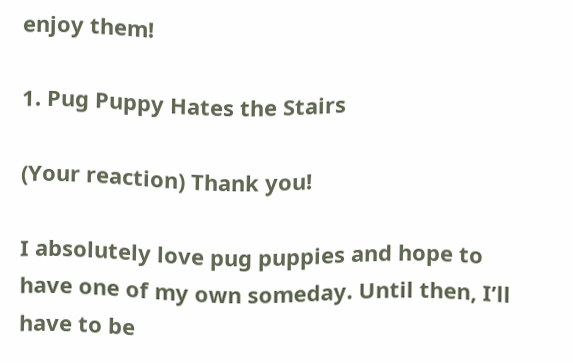enjoy them!

1. Pug Puppy Hates the Stairs

(Your reaction) Thank you!

I absolutely love pug puppies and hope to have one of my own someday. Until then, I’ll have to be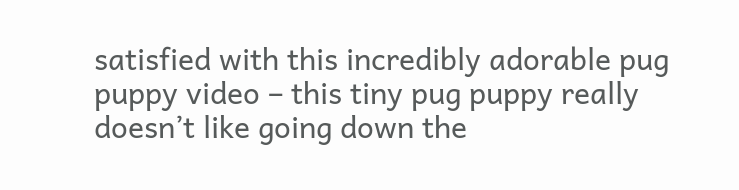satisfied with this incredibly adorable pug puppy video – this tiny pug puppy really doesn’t like going down the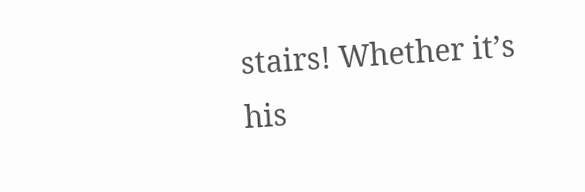stairs! Whether it’s his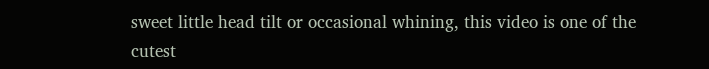sweet little head tilt or occasional whining, this video is one of the cutest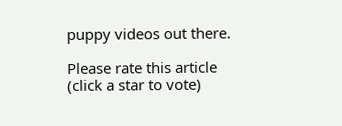puppy videos out there.

Please rate this article
(click a star to vote)